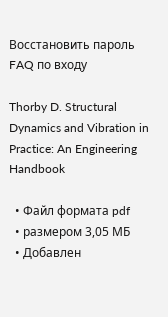Восстановить пароль
FAQ по входу

Thorby D. Structural Dynamics and Vibration in Practice: An Engineering Handbook

  • Файл формата pdf
  • размером 3,05 МБ
  • Добавлен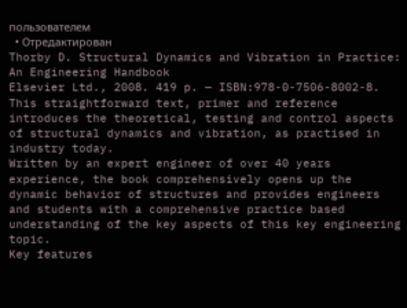пользователем
  • Отредактирован
Thorby D. Structural Dynamics and Vibration in Practice: An Engineering Handbook
Elsevier Ltd., 2008. 419 p. — ISBN:978-0-7506-8002-8.
This straightforward text, primer and reference introduces the theoretical, testing and control aspects of structural dynamics and vibration, as practised in industry today.
Written by an expert engineer of over 40 years experience, the book comprehensively opens up the dynamic behavior of structures and provides engineers and students with a comprehensive practice based understanding of the key aspects of this key engineering topic.
Key features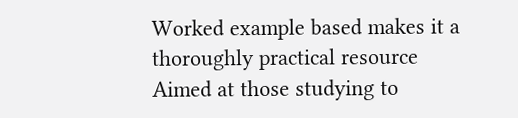Worked example based makes it a thoroughly practical resource
Aimed at those studying to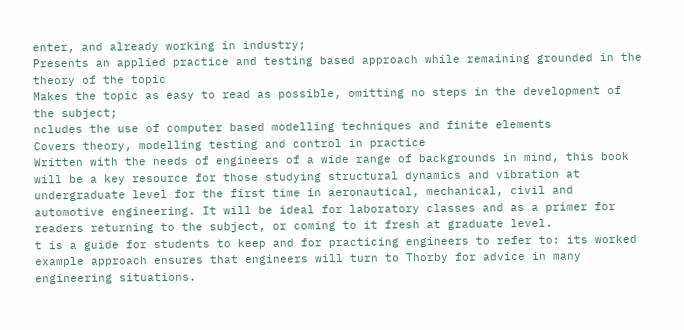enter, and already working in industry;
Presents an applied practice and testing based approach while remaining grounded in the theory of the topic
Makes the topic as easy to read as possible, omitting no steps in the development of the subject;
ncludes the use of computer based modelling techniques and finite elements
Covers theory, modelling testing and control in practice
Written with the needs of engineers of a wide range of backgrounds in mind, this book will be a key resource for those studying structural dynamics and vibration at undergraduate level for the first time in aeronautical, mechanical, civil and automotive engineering. It will be ideal for laboratory classes and as a primer for readers returning to the subject, or coming to it fresh at graduate level.
t is a guide for students to keep and for practicing engineers to refer to: its worked example approach ensures that engineers will turn to Thorby for advice in many engineering situations.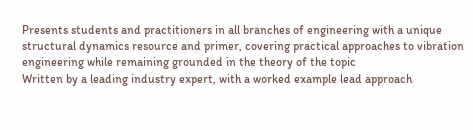Presents students and practitioners in all branches of engineering with a unique structural dynamics resource and primer, covering practical approaches to vibration engineering while remaining grounded in the theory of the topic
Written by a leading industry expert, with a worked example lead approach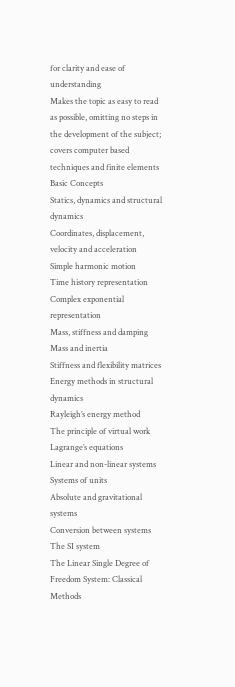for clarity and ease of understanding
Makes the topic as easy to read as possible, omitting no steps in the development of the subject; covers computer based techniques and finite elements
Basic Concepts
Statics, dynamics and structural dynamics
Coordinates, displacement, velocity and acceleration
Simple harmonic motion
Time history representation
Complex exponential representation
Mass, stiffness and damping
Mass and inertia
Stiffness and flexibility matrices
Energy methods in structural dynamics
Rayleigh’s energy method
The principle of virtual work
Lagrange’s equations
Linear and non-linear systems
Systems of units
Absolute and gravitational systems
Conversion between systems
The SI system
The Linear Single Degree of Freedom System: Classical Methods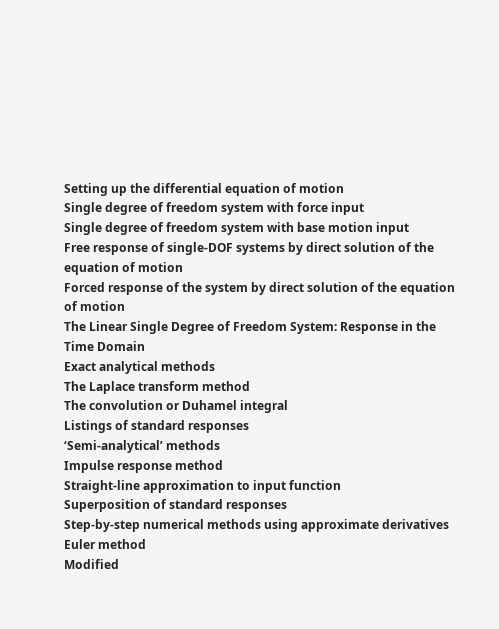Setting up the differential equation of motion
Single degree of freedom system with force input
Single degree of freedom system with base motion input
Free response of single-DOF systems by direct solution of the equation of motion
Forced response of the system by direct solution of the equation of motion
The Linear Single Degree of Freedom System: Response in the Time Domain
Exact analytical methods
The Laplace transform method
The convolution or Duhamel integral
Listings of standard responses
‘Semi-analytical’ methods
Impulse response method
Straight-line approximation to input function
Superposition of standard responses
Step-by-step numerical methods using approximate derivatives
Euler method
Modified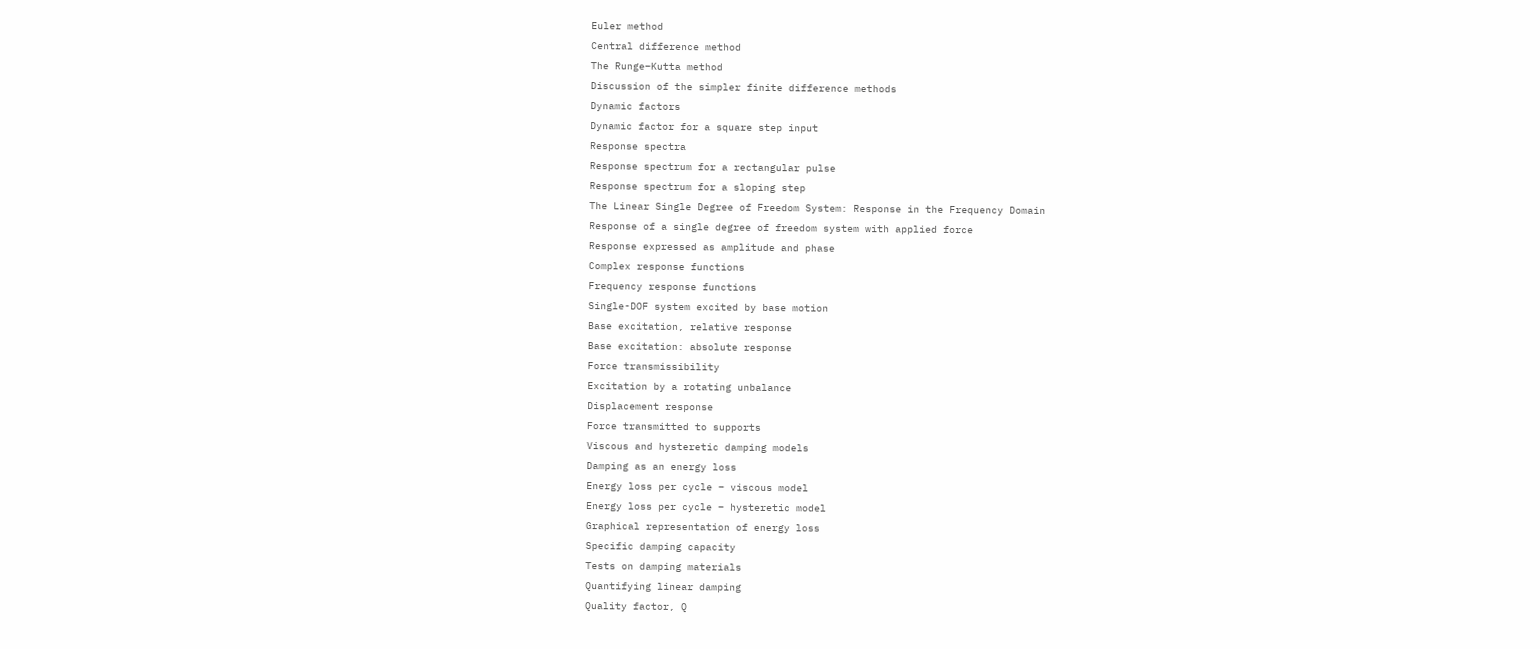Euler method
Central difference method
The Runge–Kutta method
Discussion of the simpler finite difference methods
Dynamic factors
Dynamic factor for a square step input
Response spectra
Response spectrum for a rectangular pulse
Response spectrum for a sloping step
The Linear Single Degree of Freedom System: Response in the Frequency Domain
Response of a single degree of freedom system with applied force
Response expressed as amplitude and phase
Complex response functions
Frequency response functions
Single-DOF system excited by base motion
Base excitation, relative response
Base excitation: absolute response
Force transmissibility
Excitation by a rotating unbalance
Displacement response
Force transmitted to supports
Viscous and hysteretic damping models
Damping as an energy loss
Energy loss per cycle – viscous model
Energy loss per cycle – hysteretic model
Graphical representation of energy loss
Specific damping capacity
Tests on damping materials
Quantifying linear damping
Quality factor, Q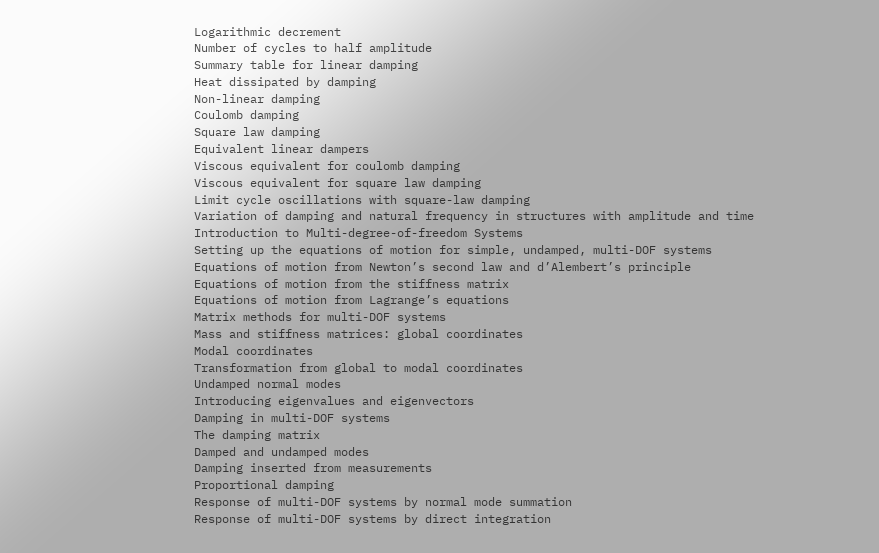Logarithmic decrement
Number of cycles to half amplitude
Summary table for linear damping
Heat dissipated by damping
Non-linear damping
Coulomb damping
Square law damping
Equivalent linear dampers
Viscous equivalent for coulomb damping
Viscous equivalent for square law damping
Limit cycle oscillations with square-law damping
Variation of damping and natural frequency in structures with amplitude and time
Introduction to Multi-degree-of-freedom Systems
Setting up the equations of motion for simple, undamped, multi-DOF systems
Equations of motion from Newton’s second law and d’Alembert’s principle
Equations of motion from the stiffness matrix
Equations of motion from Lagrange’s equations
Matrix methods for multi-DOF systems
Mass and stiffness matrices: global coordinates
Modal coordinates
Transformation from global to modal coordinates
Undamped normal modes
Introducing eigenvalues and eigenvectors
Damping in multi-DOF systems
The damping matrix
Damped and undamped modes
Damping inserted from measurements
Proportional damping
Response of multi-DOF systems by normal mode summation
Response of multi-DOF systems by direct integration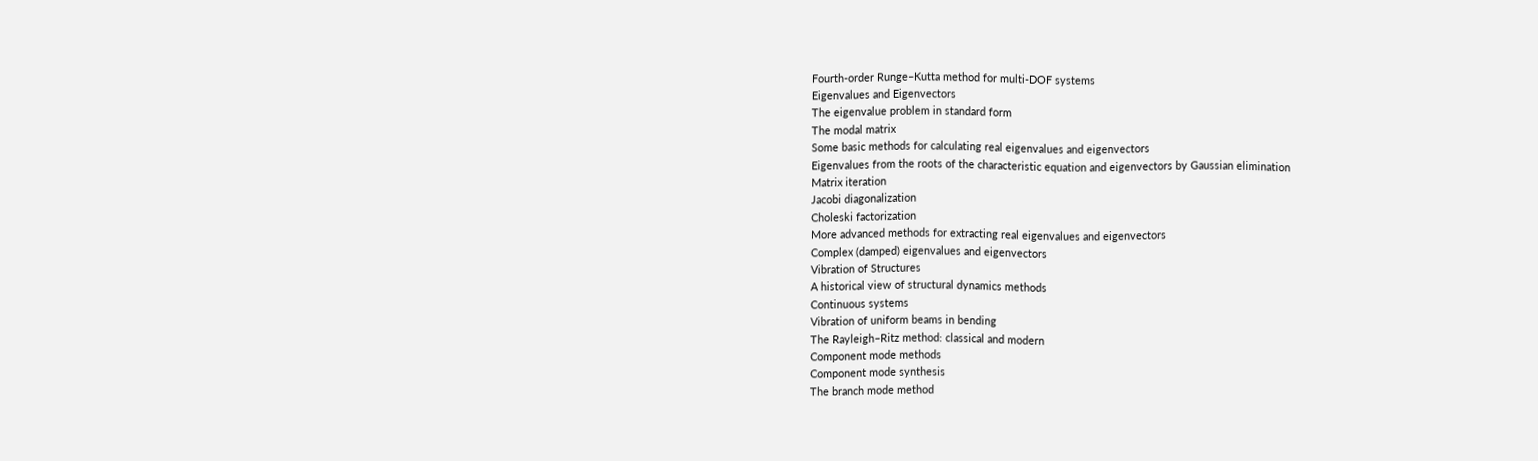Fourth-order Runge–Kutta method for multi-DOF systems
Eigenvalues and Eigenvectors
The eigenvalue problem in standard form
The modal matrix
Some basic methods for calculating real eigenvalues and eigenvectors
Eigenvalues from the roots of the characteristic equation and eigenvectors by Gaussian elimination
Matrix iteration
Jacobi diagonalization
Choleski factorization
More advanced methods for extracting real eigenvalues and eigenvectors
Complex (damped) eigenvalues and eigenvectors
Vibration of Structures
A historical view of structural dynamics methods
Continuous systems
Vibration of uniform beams in bending
The Rayleigh–Ritz method: classical and modern
Component mode methods
Component mode synthesis
The branch mode method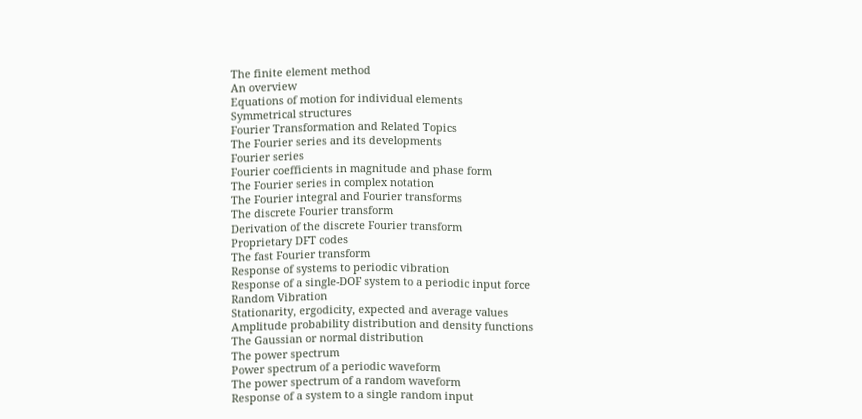The finite element method
An overview
Equations of motion for individual elements
Symmetrical structures
Fourier Transformation and Related Topics
The Fourier series and its developments
Fourier series
Fourier coefficients in magnitude and phase form
The Fourier series in complex notation
The Fourier integral and Fourier transforms
The discrete Fourier transform
Derivation of the discrete Fourier transform
Proprietary DFT codes
The fast Fourier transform
Response of systems to periodic vibration
Response of a single-DOF system to a periodic input force
Random Vibration
Stationarity, ergodicity, expected and average values
Amplitude probability distribution and density functions
The Gaussian or normal distribution
The power spectrum
Power spectrum of a periodic waveform
The power spectrum of a random waveform
Response of a system to a single random input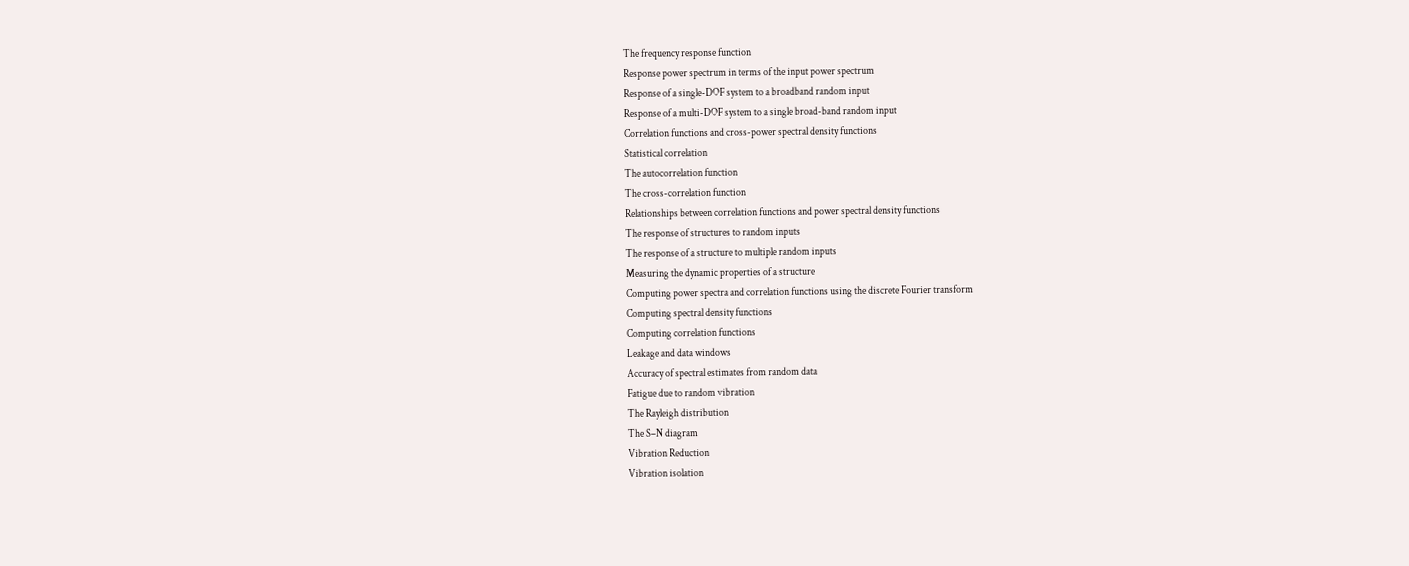The frequency response function
Response power spectrum in terms of the input power spectrum
Response of a single-DOF system to a broadband random input
Response of a multi-DOF system to a single broad-band random input
Correlation functions and cross-power spectral density functions
Statistical correlation
The autocorrelation function
The cross-correlation function
Relationships between correlation functions and power spectral density functions
The response of structures to random inputs
The response of a structure to multiple random inputs
Measuring the dynamic properties of a structure
Computing power spectra and correlation functions using the discrete Fourier transform
Computing spectral density functions
Computing correlation functions
Leakage and data windows
Accuracy of spectral estimates from random data
Fatigue due to random vibration
The Rayleigh distribution
The S–N diagram
Vibration Reduction
Vibration isolation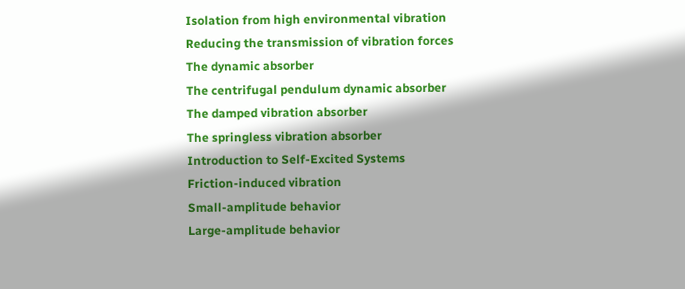Isolation from high environmental vibration
Reducing the transmission of vibration forces
The dynamic absorber
The centrifugal pendulum dynamic absorber
The damped vibration absorber
The springless vibration absorber
Introduction to Self-Excited Systems
Friction-induced vibration
Small-amplitude behavior
Large-amplitude behavior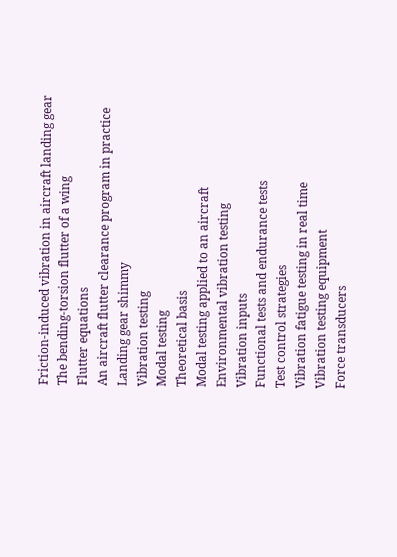Friction-induced vibration in aircraft landing gear
The bending-torsion flutter of a wing
Flutter equations
An aircraft flutter clearance program in practice
Landing gear shimmy
Vibration testing
Modal testing
Theoretical basis
Modal testing applied to an aircraft
Environmental vibration testing
Vibration inputs
Functional tests and endurance tests
Test control strategies
Vibration fatigue testing in real time
Vibration testing equipment
Force transducers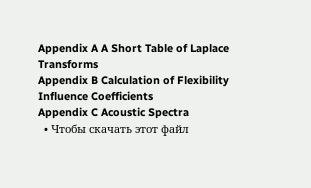Appendix A A Short Table of Laplace Transforms
Appendix B Calculation of Flexibility Influence Coefficients
Appendix C Acoustic Spectra
  • Чтобы скачать этот файл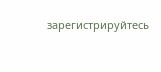зарегистрируйтесь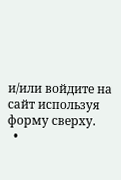и/или войдите на сайт используя форму сверху.
  •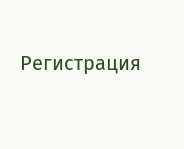Регистрация